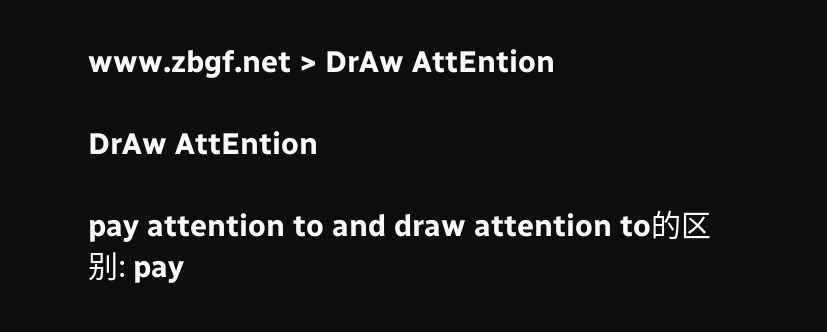www.zbgf.net > DrAw AttEntion

DrAw AttEntion

pay attention to and draw attention to的区别: pay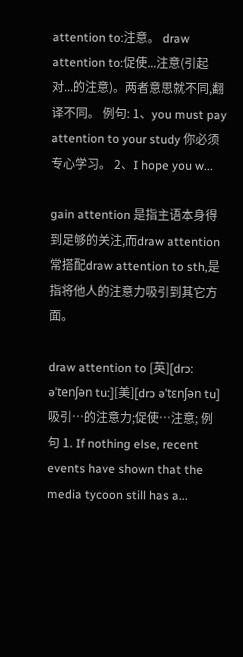attention to:注意。 draw attention to:促使...注意(引起对...的注意)。两者意思就不同,翻译不同。 例句: 1、you must pay attention to your study 你必须专心学习。 2、I hope you w...

gain attention 是指主语本身得到足够的关注,而draw attention常搭配draw attention to sth,是指将他人的注意力吸引到其它方面。

draw attention to [英][drɔ: əˈtenʃən tu:][美][drɔ əˈtɛnʃən tu] 吸引…的注意力;促使…注意; 例句 1. If nothing else, recent events have shown that the media tycoon still has a...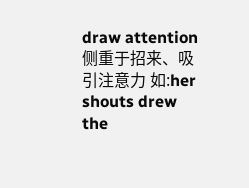draw attention侧重于招来、吸引注意力 如:her shouts drew the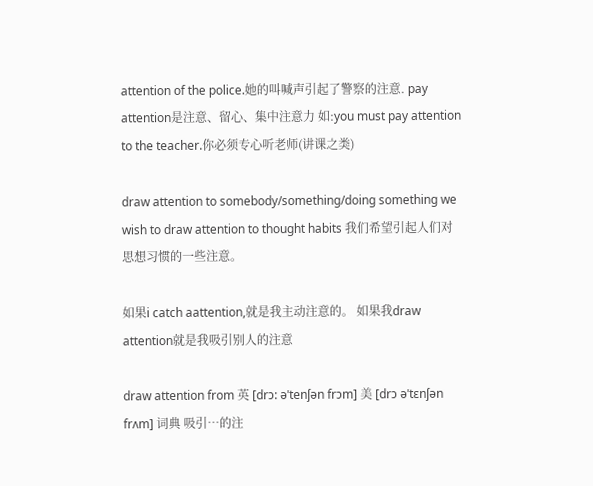attention of the police.她的叫喊声引起了警察的注意. pay attention是注意、留心、集中注意力 如:you must pay attention to the teacher.你必须专心听老师(讲课之类)

draw attention to somebody/something/doing something we wish to draw attention to thought habits 我们希望引起人们对思想习惯的一些注意。

如果i catch aattention,就是我主动注意的。 如果我draw attention就是我吸引别人的注意

draw attention from 英 [drɔ: əˈtenʃən frɔm] 美 [drɔ əˈtɛnʃən frʌm] 词典 吸引…的注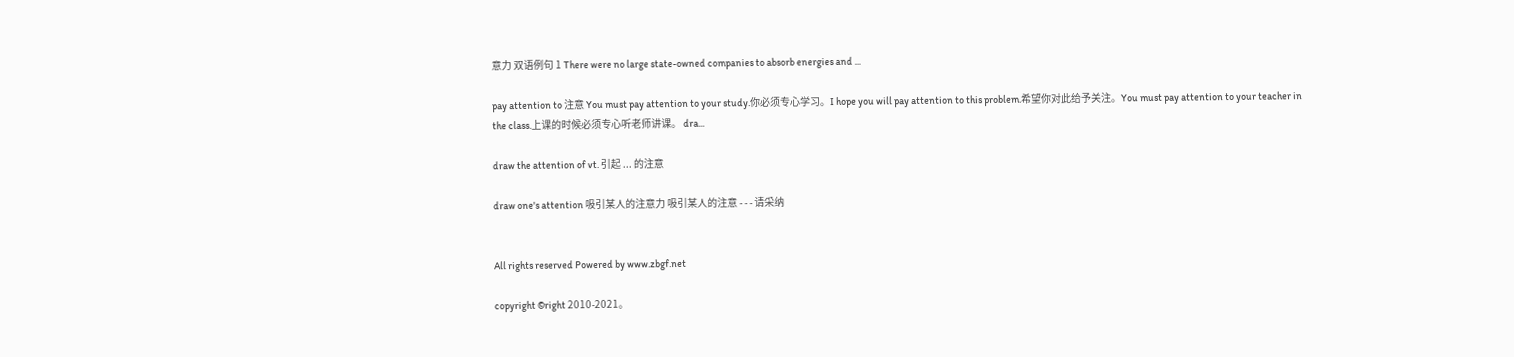意力 双语例句 1 There were no large state-owned companies to absorb energies and ...

pay attention to 注意 You must pay attention to your study.你必须专心学习。I hope you will pay attention to this problem.希望你对此给予关注。You must pay attention to your teacher in the class.上课的时候必须专心听老师讲课。 dra...

draw the attention of vt. 引起 ... 的注意

draw one's attention 吸引某人的注意力 吸引某人的注意 - - - 请采纳


All rights reserved Powered by www.zbgf.net

copyright ©right 2010-2021。